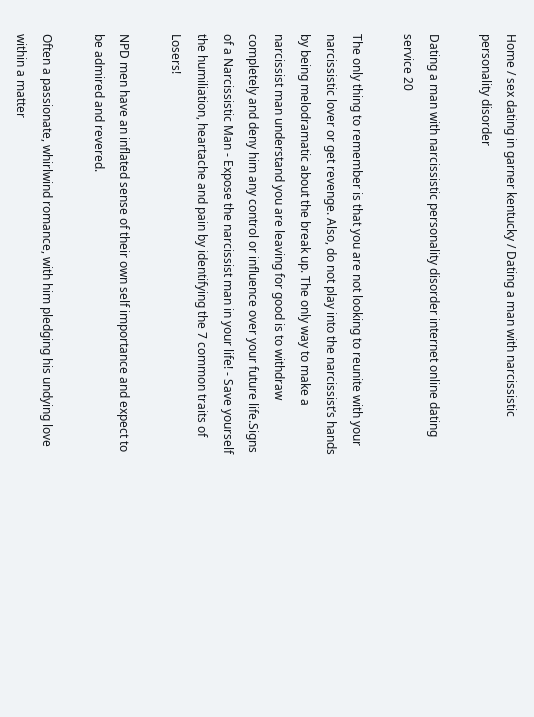Home / sex dating in garner kentucky / Dating a man with narcissistic personality disorder

Dating a man with narcissistic personality disorder internet online dating service 20

The only thing to remember is that you are not looking to reunite with your narcissistic lover or get revenge. Also, do not play into the narcissist’s hands by being melodramatic about the break up. The only way to make a narcissist man understand you are leaving for good is to withdraw completely and deny him any control or influence over your future life.Signs of a Narcissistic Man - Expose the narcissist man in your life! - Save yourself the humiliation, heartache and pain by identifying the 7 common traits of Losers!

NPD men have an inflated sense of their own self importance and expect to be admired and revered.

Often a passionate, whirlwind romance, with him pledging his undying love within a matter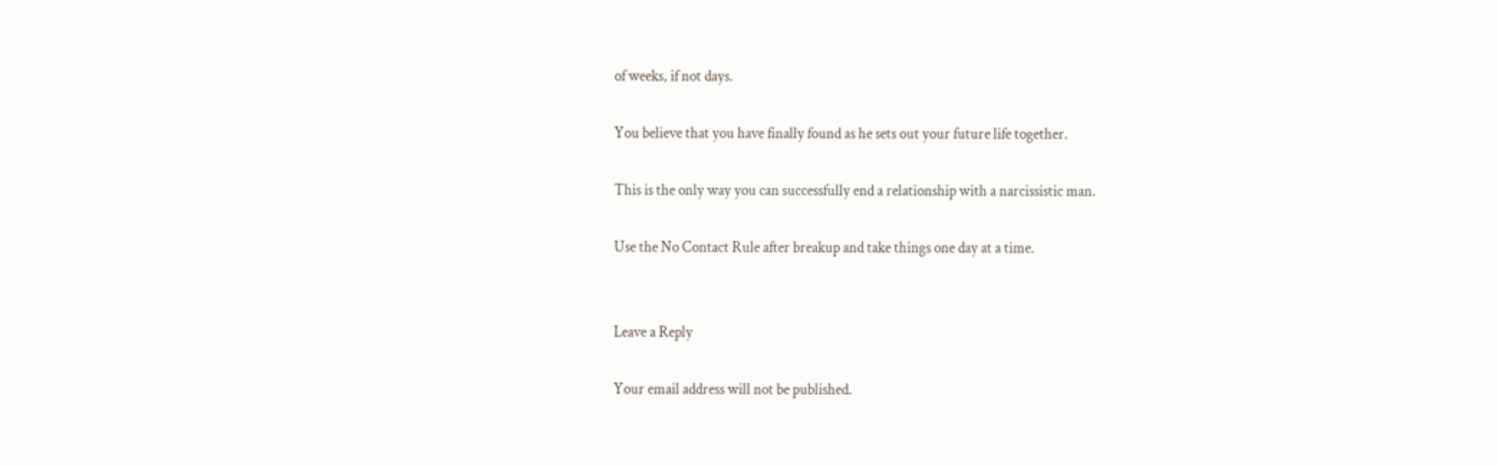of weeks, if not days.

You believe that you have finally found as he sets out your future life together.

This is the only way you can successfully end a relationship with a narcissistic man.

Use the No Contact Rule after breakup and take things one day at a time.


Leave a Reply

Your email address will not be published.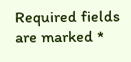Required fields are marked *